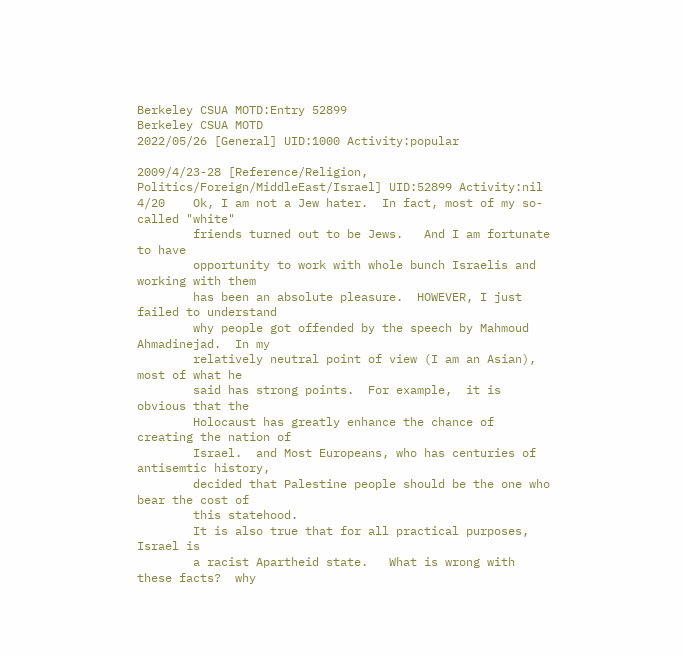Berkeley CSUA MOTD:Entry 52899
Berkeley CSUA MOTD
2022/05/26 [General] UID:1000 Activity:popular

2009/4/23-28 [Reference/Religion, Politics/Foreign/MiddleEast/Israel] UID:52899 Activity:nil
4/20    Ok, I am not a Jew hater.  In fact, most of my so-called "white"
        friends turned out to be Jews.   And I am fortunate to have
        opportunity to work with whole bunch Israelis and working with them
        has been an absolute pleasure.  HOWEVER, I just failed to understand
        why people got offended by the speech by Mahmoud Ahmadinejad.  In my
        relatively neutral point of view (I am an Asian),  most of what he
        said has strong points.  For example,  it is obvious that the
        Holocaust has greatly enhance the chance of creating the nation of
        Israel.  and Most Europeans, who has centuries of antisemtic history,
        decided that Palestine people should be the one who bear the cost of
        this statehood.
        It is also true that for all practical purposes, Israel is
        a racist Apartheid state.   What is wrong with these facts?  why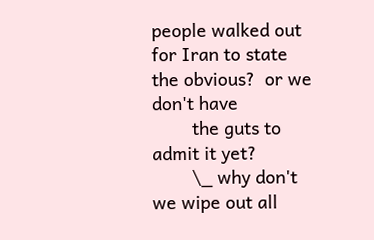people walked out for Iran to state the obvious?  or we don't have
        the guts to admit it yet?
        \_ why don't we wipe out all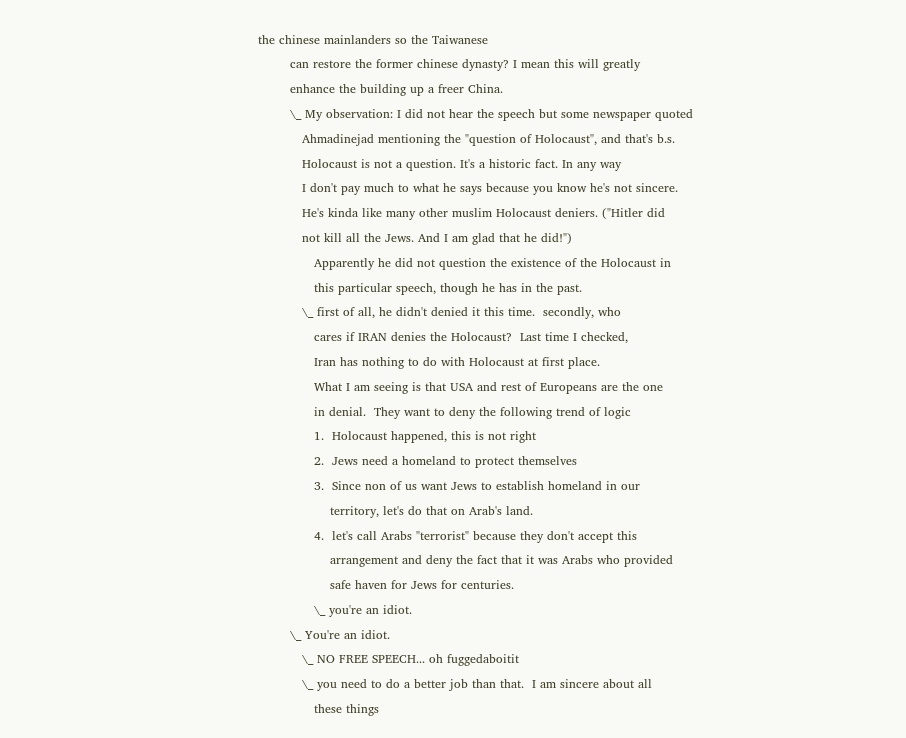the chinese mainlanders so the Taiwanese
        can restore the former chinese dynasty? I mean this will greatly
        enhance the building up a freer China.
        \_ My observation: I did not hear the speech but some newspaper quoted
           Ahmadinejad mentioning the "question of Holocaust", and that's b.s.
           Holocaust is not a question. It's a historic fact. In any way
           I don't pay much to what he says because you know he's not sincere.
           He's kinda like many other muslim Holocaust deniers. ("Hitler did
           not kill all the Jews. And I am glad that he did!")
              Apparently he did not question the existence of the Holocaust in
              this particular speech, though he has in the past.
           \_ first of all, he didn't denied it this time.  secondly, who
              cares if IRAN denies the Holocaust?  Last time I checked,
              Iran has nothing to do with Holocaust at first place.
              What I am seeing is that USA and rest of Europeans are the one
              in denial.  They want to deny the following trend of logic
              1.  Holocaust happened, this is not right
              2.  Jews need a homeland to protect themselves
              3.  Since non of us want Jews to establish homeland in our
                  territory, let's do that on Arab's land.
              4.  let's call Arabs "terrorist" because they don't accept this
                  arrangement and deny the fact that it was Arabs who provided
                  safe haven for Jews for centuries.
              \_ you're an idiot.
        \_ You're an idiot.
           \_ NO FREE SPEECH... oh fuggedaboitit
           \_ you need to do a better job than that.  I am sincere about all
              these things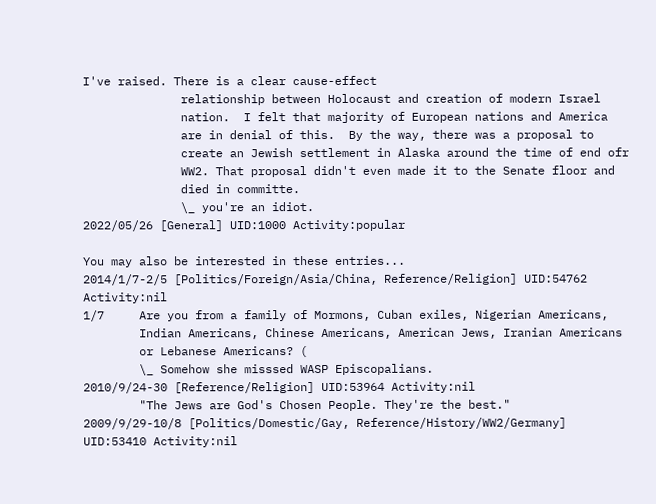I've raised. There is a clear cause-effect
              relationship between Holocaust and creation of modern Israel
              nation.  I felt that majority of European nations and America
              are in denial of this.  By the way, there was a proposal to
              create an Jewish settlement in Alaska around the time of end ofr
              WW2. That proposal didn't even made it to the Senate floor and
              died in committe.
              \_ you're an idiot.
2022/05/26 [General] UID:1000 Activity:popular

You may also be interested in these entries...
2014/1/7-2/5 [Politics/Foreign/Asia/China, Reference/Religion] UID:54762 Activity:nil
1/7     Are you from a family of Mormons, Cuban exiles, Nigerian Americans,
        Indian Americans, Chinese Americans, American Jews, Iranian Americans
        or Lebanese Americans? (
        \_ Somehow she misssed WASP Episcopalians.
2010/9/24-30 [Reference/Religion] UID:53964 Activity:nil
        "The Jews are God's Chosen People. They're the best."
2009/9/29-10/8 [Politics/Domestic/Gay, Reference/History/WW2/Germany] UID:53410 Activity:nil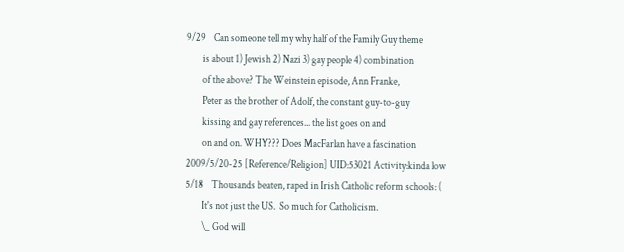9/29    Can someone tell my why half of the Family Guy theme
        is about 1) Jewish 2) Nazi 3) gay people 4) combination
        of the above? The Weinstein episode, Ann Franke,
        Peter as the brother of Adolf, the constant guy-to-guy
        kissing and gay references... the list goes on and
        on and on. WHY??? Does MacFarlan have a fascination
2009/5/20-25 [Reference/Religion] UID:53021 Activity:kinda low
5/18    Thousands beaten, raped in Irish Catholic reform schools: (
        It's not just the US.  So much for Catholicism.
        \_ God will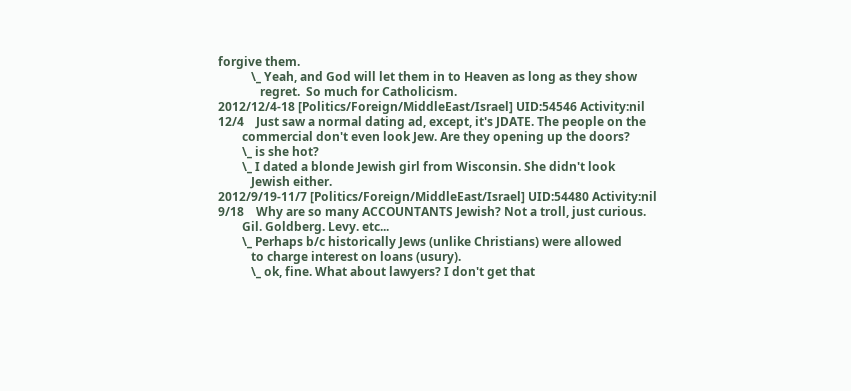forgive them.
           \_ Yeah, and God will let them in to Heaven as long as they show
              regret.  So much for Catholicism.
2012/12/4-18 [Politics/Foreign/MiddleEast/Israel] UID:54546 Activity:nil
12/4    Just saw a normal dating ad, except, it's JDATE. The people on the
        commercial don't even look Jew. Are they opening up the doors?
        \_ is she hot?
        \_ I dated a blonde Jewish girl from Wisconsin. She didn't look
           Jewish either.
2012/9/19-11/7 [Politics/Foreign/MiddleEast/Israel] UID:54480 Activity:nil
9/18    Why are so many ACCOUNTANTS Jewish? Not a troll, just curious.
        Gil. Goldberg. Levy. etc...
        \_ Perhaps b/c historically Jews (unlike Christians) were allowed
           to charge interest on loans (usury).
           \_ ok, fine. What about lawyers? I don't get that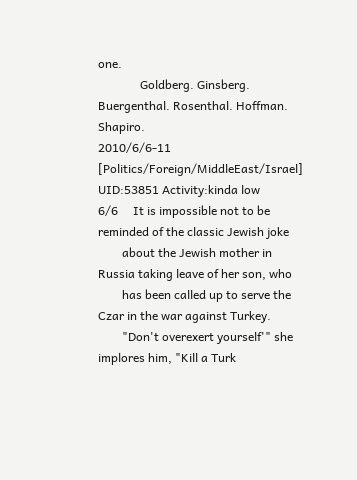one.
              Goldberg. Ginsberg. Buergenthal. Rosenthal. Hoffman. Shapiro.
2010/6/6-11 [Politics/Foreign/MiddleEast/Israel] UID:53851 Activity:kinda low
6/6     It is impossible not to be reminded of the classic Jewish joke
        about the Jewish mother in Russia taking leave of her son, who
        has been called up to serve the Czar in the war against Turkey.
        "Don't overexert yourself'" she implores him, "Kill a Turk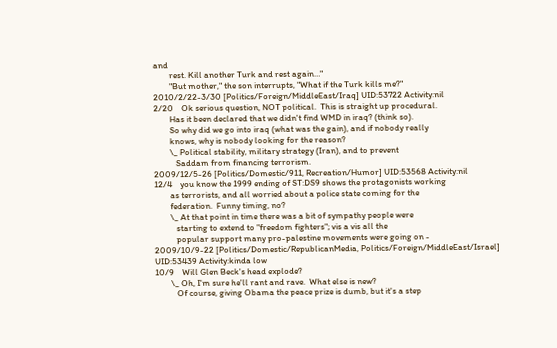and
        rest. Kill another Turk and rest again…"
        "But mother," the son interrupts, "What if the Turk kills me?"
2010/2/22-3/30 [Politics/Foreign/MiddleEast/Iraq] UID:53722 Activity:nil
2/20    Ok serious question, NOT political.  This is straight up procedural.
        Has it been declared that we didn't find WMD in iraq? (think so).
        So why did we go into iraq (what was the gain), and if nobody really
        knows, why is nobody looking for the reason?
        \_ Political stability, military strategy (Iran), and to prevent
           Saddam from financing terrorism.
2009/12/5-26 [Politics/Domestic/911, Recreation/Humor] UID:53568 Activity:nil
12/4    you know the 1999 ending of ST:DS9 shows the protagonists working
        as terrorists, and all worried about a police state coming for the
        federation.  Funny timing, no?
        \_ At that point in time there was a bit of sympathy people were
           starting to extend to "freedom fighters"; vis a vis all the
           popular support many pro-palestine movements were going on -
2009/10/9-22 [Politics/Domestic/RepublicanMedia, Politics/Foreign/MiddleEast/Israel] UID:53439 Activity:kinda low
10/9    Will Glen Beck's head explode?
        \_ Oh, I'm sure he'll rant and rave.  What else is new?
           Of course, giving Obama the peace prize is dumb, but it's a step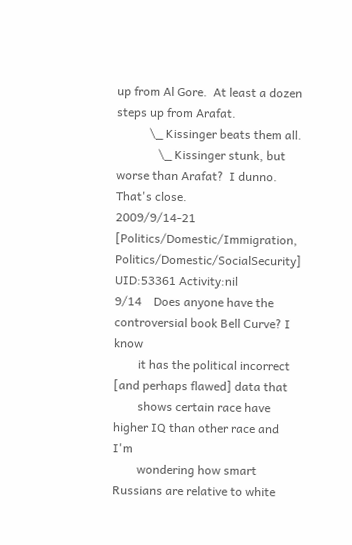up from Al Gore.  At least a dozen steps up from Arafat.
           \_ Kissinger beats them all.
              \_ Kissinger stunk, but worse than Arafat?  I dunno. That's close.
2009/9/14-21 [Politics/Domestic/Immigration, Politics/Domestic/SocialSecurity] UID:53361 Activity:nil
9/14    Does anyone have the controversial book Bell Curve? I know
        it has the political incorrect [and perhaps flawed] data that
        shows certain race have higher IQ than other race and I'm
        wondering how smart Russians are relative to white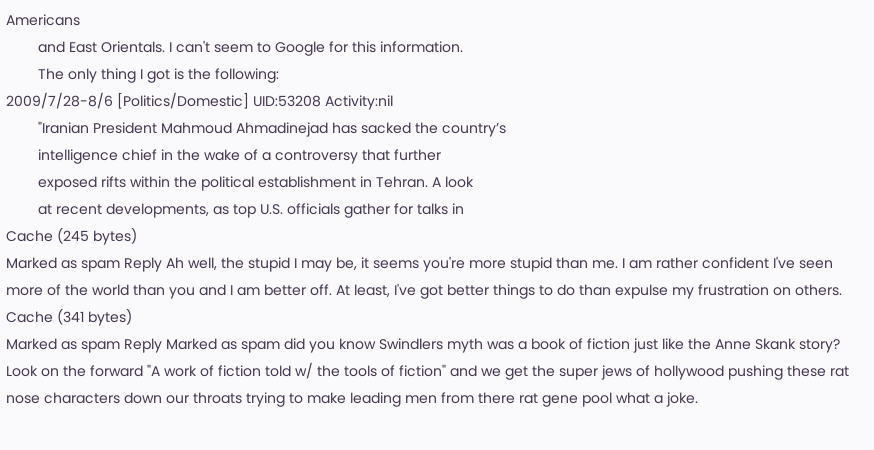Americans
        and East Orientals. I can't seem to Google for this information.
        The only thing I got is the following:
2009/7/28-8/6 [Politics/Domestic] UID:53208 Activity:nil
        "Iranian President Mahmoud Ahmadinejad has sacked the country’s
        intelligence chief in the wake of a controversy that further
        exposed rifts within the political establishment in Tehran. A look
        at recent developments, as top U.S. officials gather for talks in
Cache (245 bytes)
Marked as spam Reply Ah well, the stupid I may be, it seems you're more stupid than me. I am rather confident I've seen more of the world than you and I am better off. At least, I've got better things to do than expulse my frustration on others.
Cache (341 bytes)
Marked as spam Reply Marked as spam did you know Swindlers myth was a book of fiction just like the Anne Skank story? Look on the forward "A work of fiction told w/ the tools of fiction" and we get the super jews of hollywood pushing these rat nose characters down our throats trying to make leading men from there rat gene pool what a joke.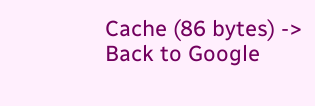Cache (86 bytes) ->
Back to Google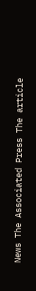News The Associated Press The article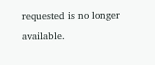requested is no longer available.